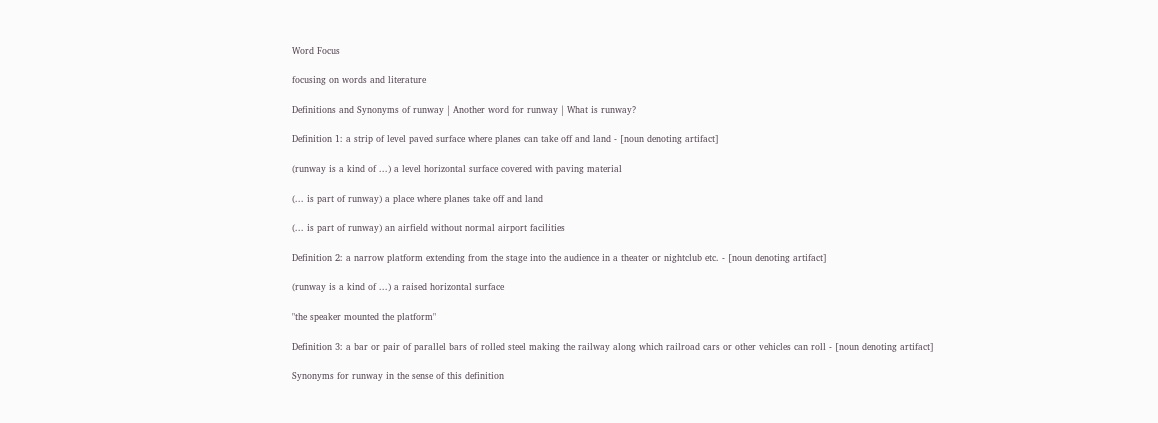Word Focus

focusing on words and literature

Definitions and Synonyms of runway | Another word for runway | What is runway?

Definition 1: a strip of level paved surface where planes can take off and land - [noun denoting artifact]

(runway is a kind of ...) a level horizontal surface covered with paving material

(... is part of runway) a place where planes take off and land

(... is part of runway) an airfield without normal airport facilities

Definition 2: a narrow platform extending from the stage into the audience in a theater or nightclub etc. - [noun denoting artifact]

(runway is a kind of ...) a raised horizontal surface

"the speaker mounted the platform"

Definition 3: a bar or pair of parallel bars of rolled steel making the railway along which railroad cars or other vehicles can roll - [noun denoting artifact]

Synonyms for runway in the sense of this definition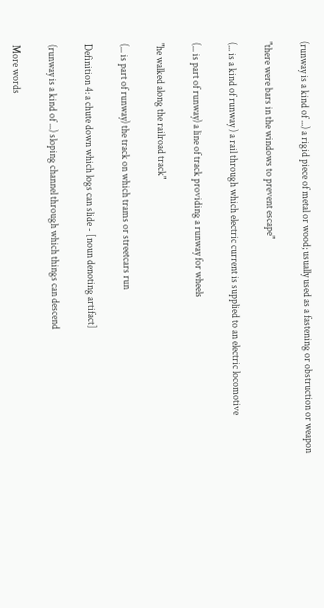(runway is a kind of ...) a rigid piece of metal or wood; usually used as a fastening or obstruction or weapon

"there were bars in the windows to prevent escape"

(... is a kind of runway ) a rail through which electric current is supplied to an electric locomotive

(... is part of runway) a line of track providing a runway for wheels

"he walked along the railroad track"

(... is part of runway) the track on which trams or streetcars run

Definition 4: a chute down which logs can slide - [noun denoting artifact]

(runway is a kind of ...) sloping channel through which things can descend

More words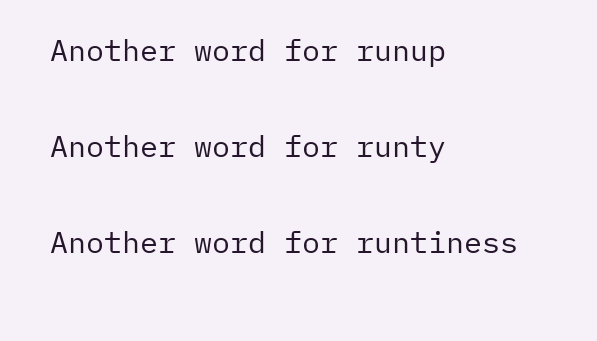Another word for runup

Another word for runty

Another word for runtiness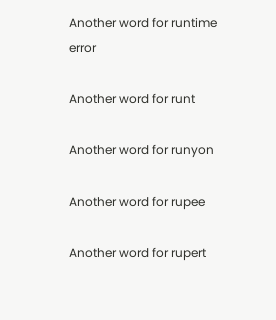Another word for runtime error

Another word for runt

Another word for runyon

Another word for rupee

Another word for rupert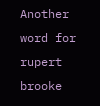Another word for rupert brooke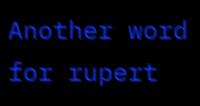Another word for rupert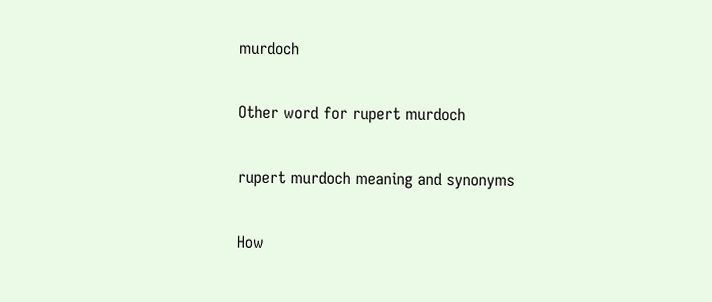murdoch

Other word for rupert murdoch

rupert murdoch meaning and synonyms

How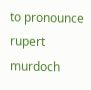to pronounce rupert murdoch